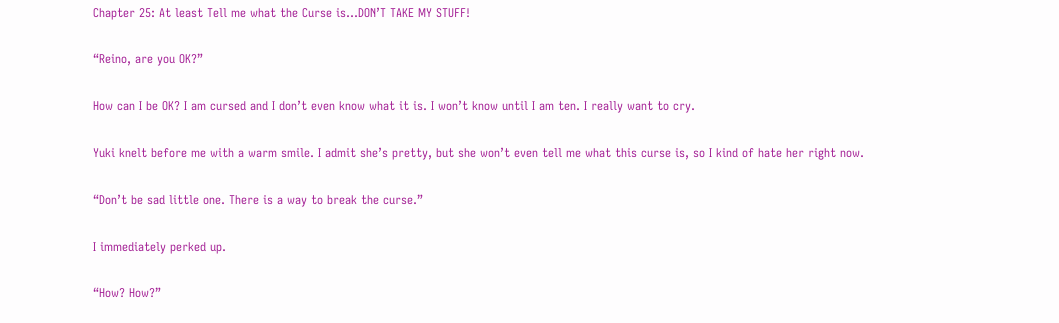Chapter 25: At least Tell me what the Curse is…DON’T TAKE MY STUFF!

“Reino, are you OK?”

How can I be OK? I am cursed and I don’t even know what it is. I won’t know until I am ten. I really want to cry.

Yuki knelt before me with a warm smile. I admit she’s pretty, but she won’t even tell me what this curse is, so I kind of hate her right now.

“Don’t be sad little one. There is a way to break the curse.”

I immediately perked up.

“How? How?”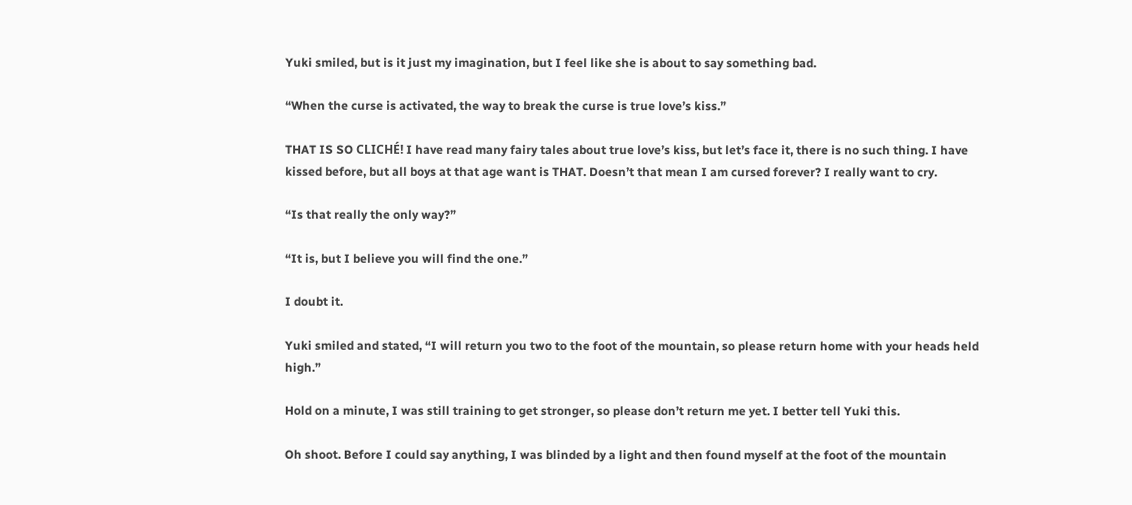Yuki smiled, but is it just my imagination, but I feel like she is about to say something bad.

“When the curse is activated, the way to break the curse is true love’s kiss.”

THAT IS SO CLICHÉ! I have read many fairy tales about true love’s kiss, but let’s face it, there is no such thing. I have kissed before, but all boys at that age want is THAT. Doesn’t that mean I am cursed forever? I really want to cry.

“Is that really the only way?”

“It is, but I believe you will find the one.”

I doubt it.

Yuki smiled and stated, “I will return you two to the foot of the mountain, so please return home with your heads held high.”

Hold on a minute, I was still training to get stronger, so please don’t return me yet. I better tell Yuki this.

Oh shoot. Before I could say anything, I was blinded by a light and then found myself at the foot of the mountain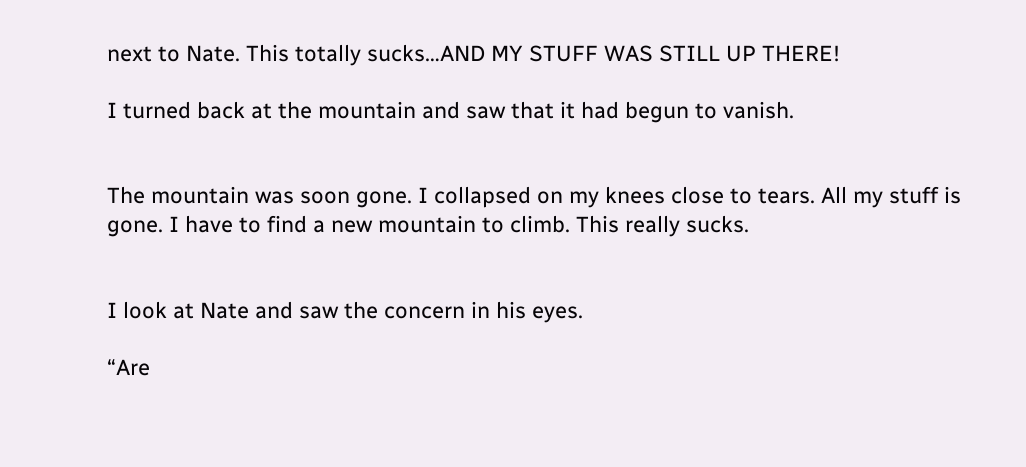next to Nate. This totally sucks…AND MY STUFF WAS STILL UP THERE!

I turned back at the mountain and saw that it had begun to vanish.


The mountain was soon gone. I collapsed on my knees close to tears. All my stuff is gone. I have to find a new mountain to climb. This really sucks.


I look at Nate and saw the concern in his eyes.

“Are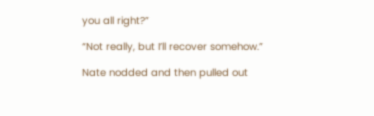you all right?”

“Not really, but I’ll recover somehow.”

Nate nodded and then pulled out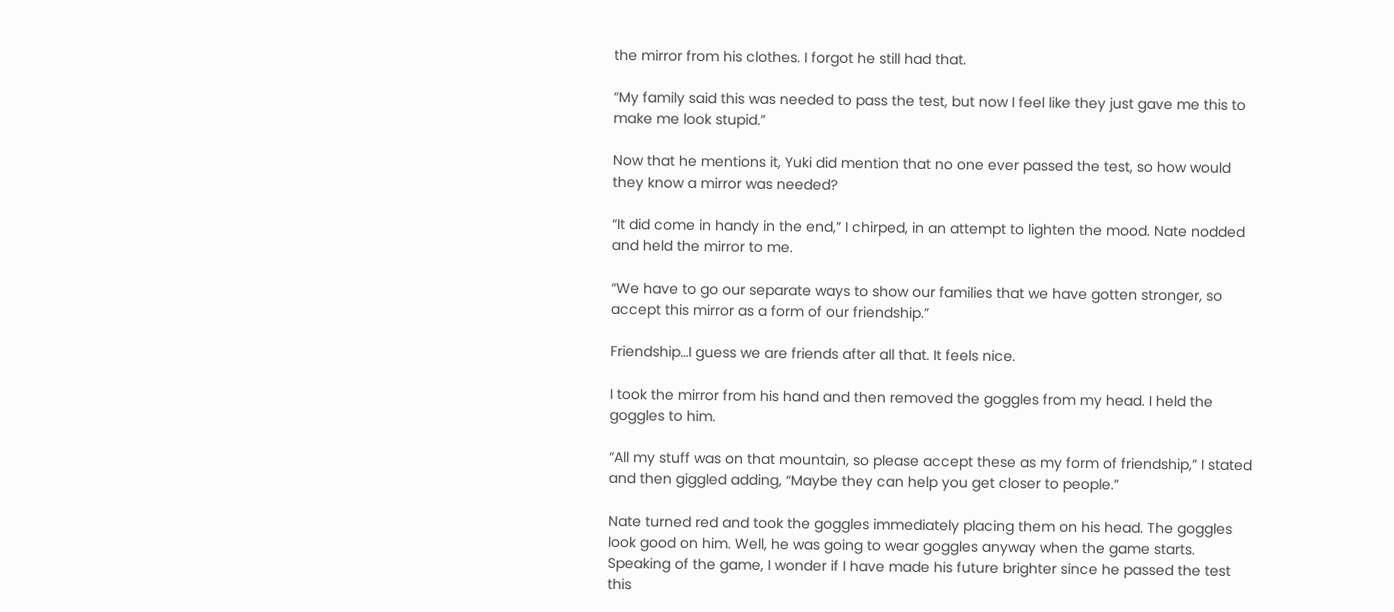the mirror from his clothes. I forgot he still had that.

“My family said this was needed to pass the test, but now I feel like they just gave me this to make me look stupid.”

Now that he mentions it, Yuki did mention that no one ever passed the test, so how would they know a mirror was needed?

“It did come in handy in the end,” I chirped, in an attempt to lighten the mood. Nate nodded and held the mirror to me.

“We have to go our separate ways to show our families that we have gotten stronger, so accept this mirror as a form of our friendship.”

Friendship…I guess we are friends after all that. It feels nice.

I took the mirror from his hand and then removed the goggles from my head. I held the goggles to him.

“All my stuff was on that mountain, so please accept these as my form of friendship,” I stated and then giggled adding, “Maybe they can help you get closer to people.”

Nate turned red and took the goggles immediately placing them on his head. The goggles look good on him. Well, he was going to wear goggles anyway when the game starts. Speaking of the game, I wonder if I have made his future brighter since he passed the test this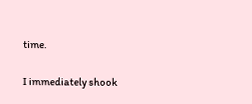time.

I immediately shook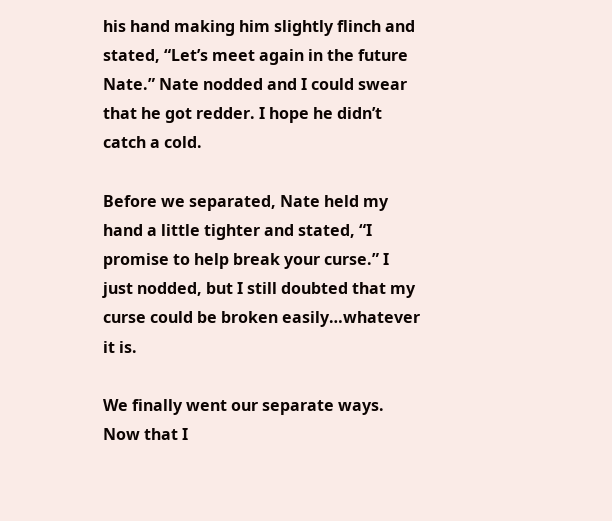his hand making him slightly flinch and stated, “Let’s meet again in the future Nate.” Nate nodded and I could swear that he got redder. I hope he didn’t catch a cold.

Before we separated, Nate held my hand a little tighter and stated, “I promise to help break your curse.” I just nodded, but I still doubted that my curse could be broken easily…whatever it is.

We finally went our separate ways. Now that I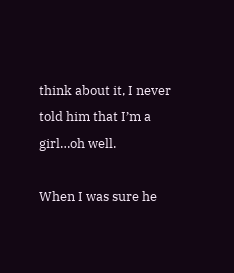think about it, I never told him that I’m a girl…oh well.

When I was sure he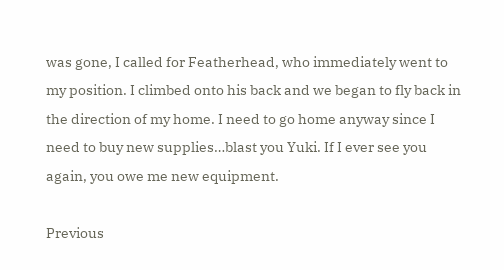was gone, I called for Featherhead, who immediately went to my position. I climbed onto his back and we began to fly back in the direction of my home. I need to go home anyway since I need to buy new supplies…blast you Yuki. If I ever see you again, you owe me new equipment.

Previous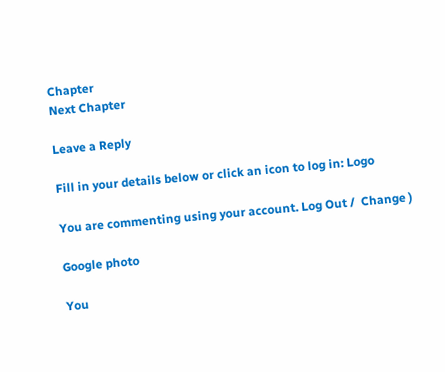Chapter
Next Chapter

Leave a Reply

Fill in your details below or click an icon to log in: Logo

You are commenting using your account. Log Out /  Change )

Google photo

You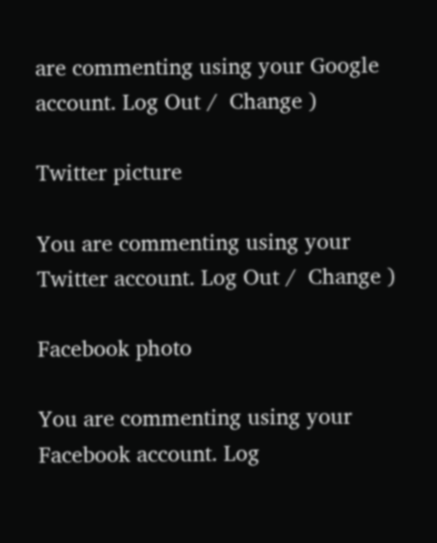are commenting using your Google account. Log Out /  Change )

Twitter picture

You are commenting using your Twitter account. Log Out /  Change )

Facebook photo

You are commenting using your Facebook account. Log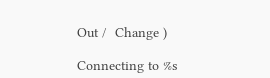Out /  Change )

Connecting to %s